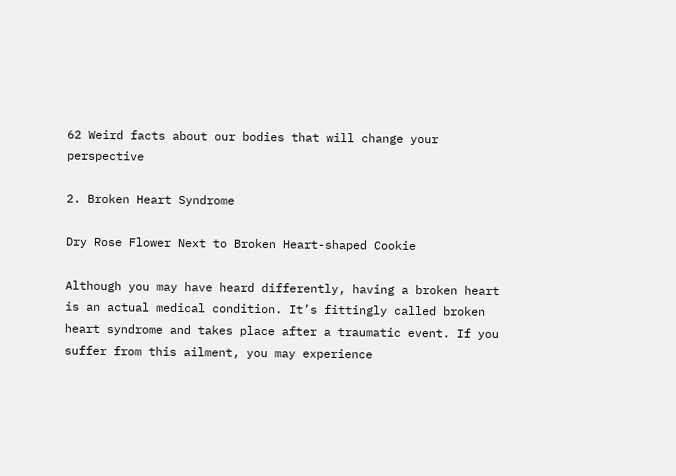62 Weird facts about our bodies that will change your perspective

2. Broken Heart Syndrome

Dry Rose Flower Next to Broken Heart-shaped Cookie

Although you may have heard differently, having a broken heart is an actual medical condition. It’s fittingly called broken heart syndrome and takes place after a traumatic event. If you suffer from this ailment, you may experience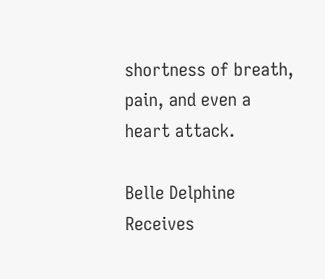shortness of breath, pain, and even a heart attack.

Belle Delphine Receives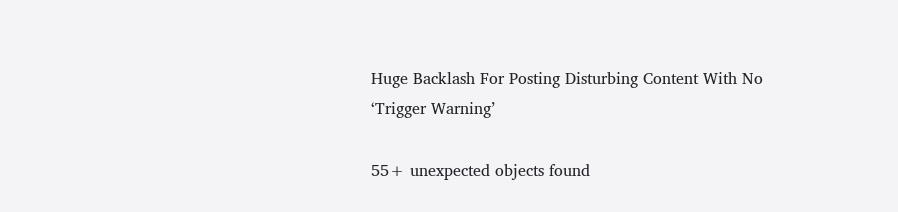Huge Backlash For Posting Disturbing Content With No ‘Trigger Warning’

55+ unexpected objects found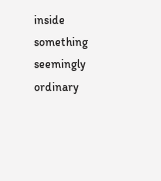inside something seemingly ordinary